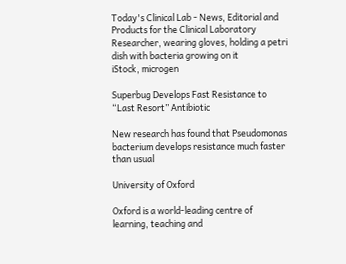Today's Clinical Lab - News, Editorial and Products for the Clinical Laboratory
Researcher, wearing gloves, holding a petri dish with bacteria growing on it
iStock, microgen

Superbug Develops Fast Resistance to “Last Resort” Antibiotic

New research has found that Pseudomonas bacterium develops resistance much faster than usual

University of Oxford

Oxford is a world-leading centre of learning, teaching and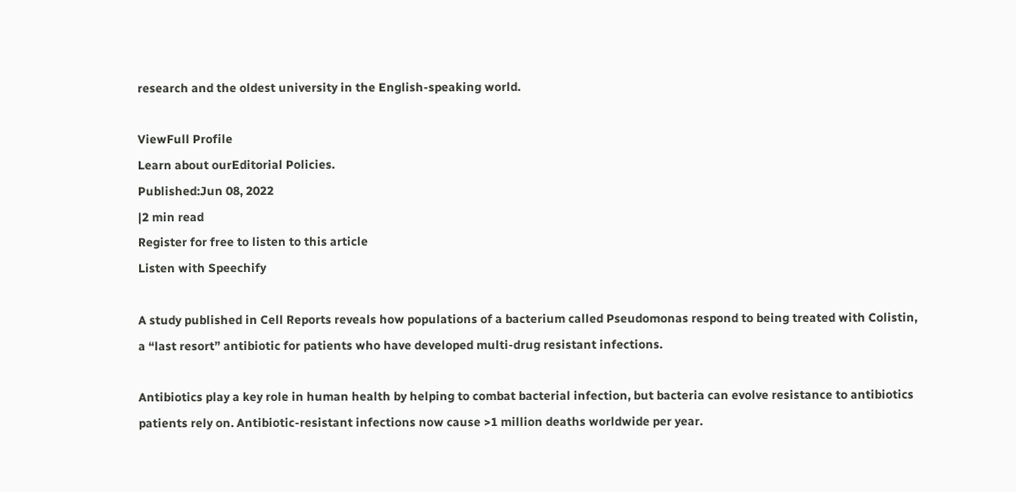research and the oldest university in the English-speaking world.

ViewFull Profile
Learn about ourEditorial Policies.
Published:Jun 08, 2022
|2 min read
Register for free to listen to this article
Listen with Speechify

A study published in Cell Reports reveals how populations of a bacterium called Pseudomonas respond to being treated with Colistin, a “last resort” antibiotic for patients who have developed multi-drug resistant infections.

Antibiotics play a key role in human health by helping to combat bacterial infection, but bacteria can evolve resistance to antibiotics patients rely on. Antibiotic-resistant infections now cause >1 million deaths worldwide per year.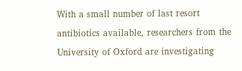With a small number of last resort antibiotics available, researchers from the University of Oxford are investigating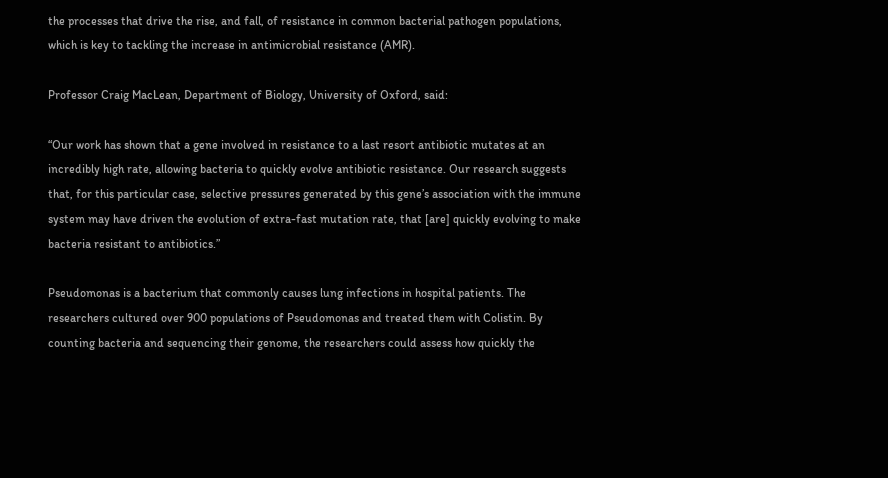the processes that drive the rise, and fall, of resistance in common bacterial pathogen populations, which is key to tackling the increase in antimicrobial resistance (AMR).

Professor Craig MacLean, Department of Biology, University of Oxford, said:

“Our work has shown that a gene involved in resistance to a last resort antibiotic mutates at an incredibly high rate, allowing bacteria to quickly evolve antibiotic resistance. Our research suggests that, for this particular case, selective pressures generated by this gene’s association with the immune system may have driven the evolution of extra-fast mutation rate, that [are] quickly evolving to make bacteria resistant to antibiotics.”

Pseudomonas is a bacterium that commonly causes lung infections in hospital patients. The researchers cultured over 900 populations of Pseudomonas and treated them with Colistin. By counting bacteria and sequencing their genome, the researchers could assess how quickly the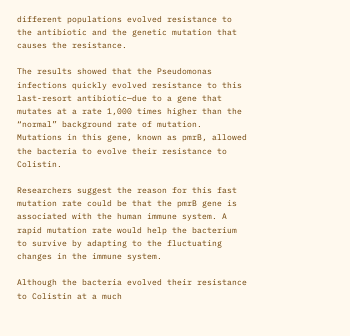different populations evolved resistance to the antibiotic and the genetic mutation that causes the resistance.

The results showed that the Pseudomonas infections quickly evolved resistance to this last-resort antibiotic—due to a gene that mutates at a rate 1,000 times higher than the “normal” background rate of mutation. Mutations in this gene, known as pmrB, allowed the bacteria to evolve their resistance to Colistin.

Researchers suggest the reason for this fast mutation rate could be that the pmrB gene is associated with the human immune system. A rapid mutation rate would help the bacterium to survive by adapting to the fluctuating changes in the immune system.

Although the bacteria evolved their resistance to Colistin at a much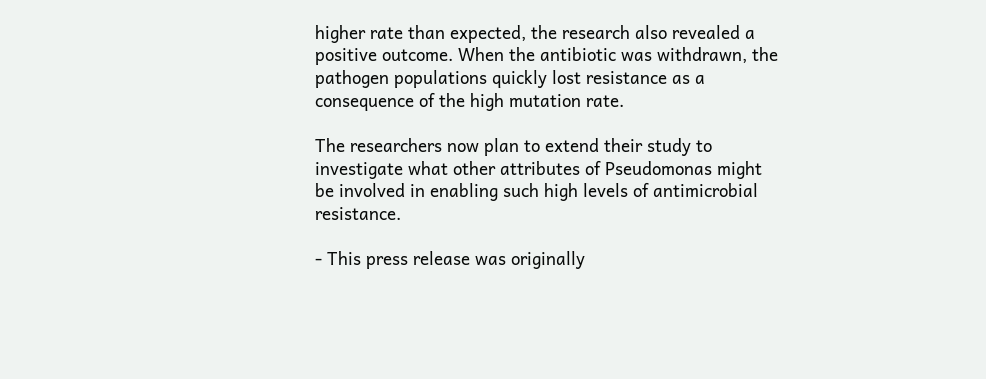higher rate than expected, the research also revealed a positive outcome. When the antibiotic was withdrawn, the pathogen populations quickly lost resistance as a consequence of the high mutation rate.

The researchers now plan to extend their study to investigate what other attributes of Pseudomonas might be involved in enabling such high levels of antimicrobial resistance.

- This press release was originally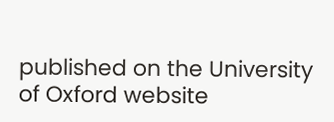published on the University of Oxford website